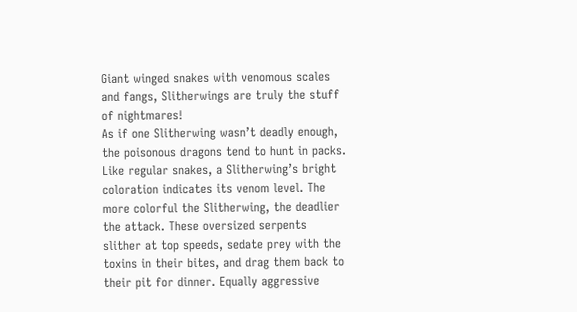Giant winged snakes with venomous scales and fangs, Slitherwings are truly the stuff of nightmares!
As if one Slitherwing wasn’t deadly enough, the poisonous dragons tend to hunt in packs. Like regular snakes, a Slitherwing’s bright coloration indicates its venom level. The more colorful the Slitherwing, the deadlier the attack. These oversized serpents slither at top speeds, sedate prey with the toxins in their bites, and drag them back to their pit for dinner. Equally aggressive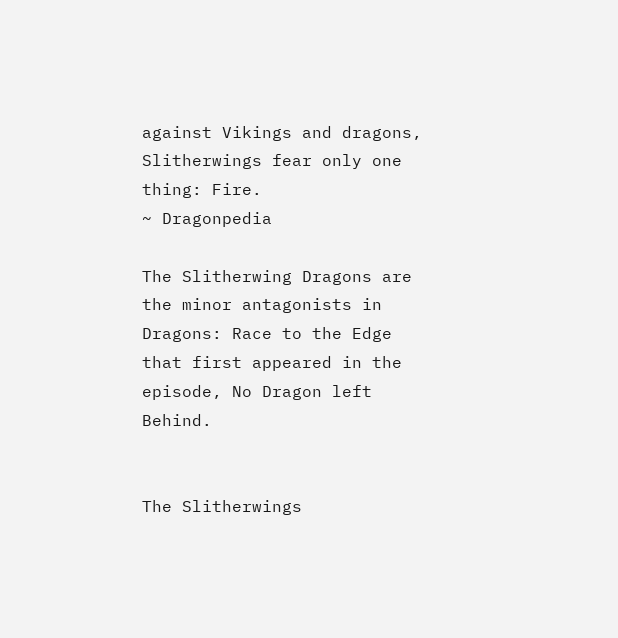against Vikings and dragons, Slitherwings fear only one thing: Fire.
~ Dragonpedia

The Slitherwing Dragons are the minor antagonists in Dragons: Race to the Edge that first appeared in the episode, No Dragon left Behind.


The Slitherwings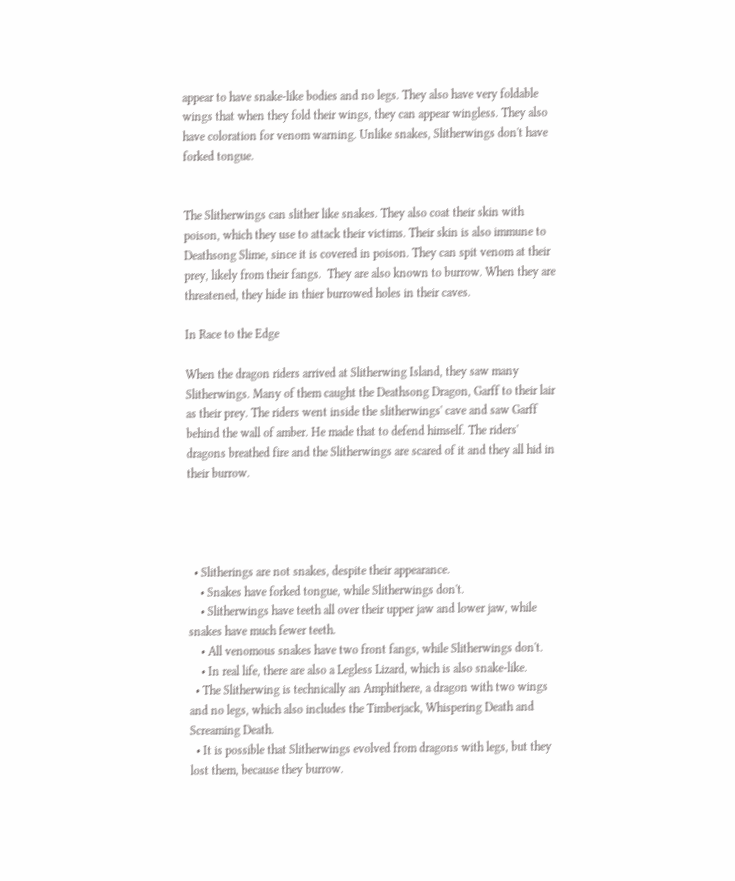appear to have snake-like bodies and no legs. They also have very foldable wings that when they fold their wings, they can appear wingless. They also have coloration for venom warning. Unlike snakes, Slitherwings don't have forked tongue.


The Slitherwings can slither like snakes. They also coat their skin with poison, which they use to attack their victims. Their skin is also immune to Deathsong Slime, since it is covered in poison. They can spit venom at their prey, likely from their fangs.  They are also known to burrow. When they are threatened, they hide in thier burrowed holes in their caves.

In Race to the Edge

When the dragon riders arrived at Slitherwing Island, they saw many Slitherwings. Many of them caught the Deathsong Dragon, Garff to their lair as their prey. The riders went inside the slitherwings' cave and saw Garff behind the wall of amber. He made that to defend himself. The riders' dragons breathed fire and the Slitherwings are scared of it and they all hid in their burrow.




  • Slitherings are not snakes, despite their appearance.
    • Snakes have forked tongue, while Slitherwings don't.
    • Slitherwings have teeth all over their upper jaw and lower jaw, while snakes have much fewer teeth.
    • All venomous snakes have two front fangs, while Slitherwings don't.
    • In real life, there are also a Legless Lizard, which is also snake-like.
  • The Slitherwing is technically an Amphithere, a dragon with two wings and no legs, which also includes the Timberjack, Whispering Death and Screaming Death.
  • It is possible that Slitherwings evolved from dragons with legs, but they lost them, because they burrow.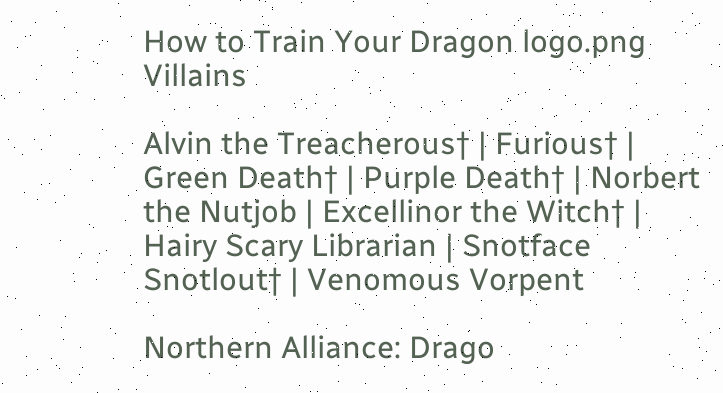How to Train Your Dragon logo.png Villains

Alvin the Treacherous† | Furious† | Green Death† | Purple Death† | Norbert the Nutjob | Excellinor the Witch† | Hairy Scary Librarian | Snotface Snotlout† | Venomous Vorpent

Northern Alliance: Drago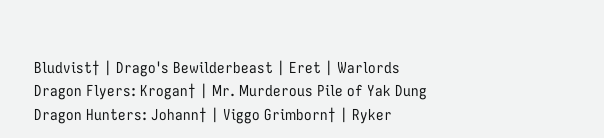Bludvist† | Drago's Bewilderbeast | Eret | Warlords
Dragon Flyers: Krogan† | Mr. Murderous Pile of Yak Dung
Dragon Hunters: Johann† | Viggo Grimborn† | Ryker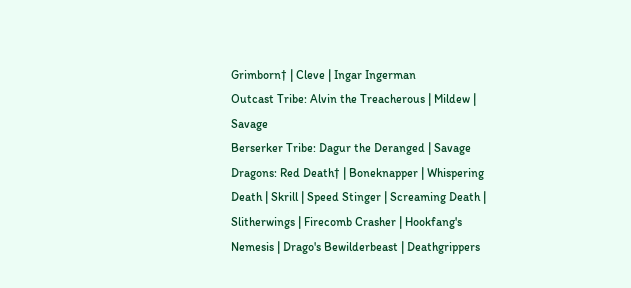Grimborn† | Cleve | Ingar Ingerman
Outcast Tribe: Alvin the Treacherous | Mildew | Savage
Berserker Tribe: Dagur the Deranged | Savage
Dragons: Red Death† | Boneknapper | Whispering Death | Skrill | Speed Stinger | Screaming Death | Slitherwings | Firecomb Crasher | Hookfang's Nemesis | Drago's Bewilderbeast | Deathgrippers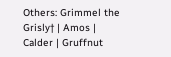Others: Grimmel the Grisly† | Amos | Calder | Gruffnut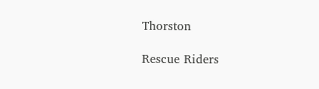Thorston

Rescue Riders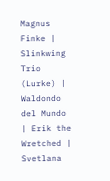Magnus Finke | Slinkwing Trio (Lurke) | Waldondo del Mundo | Erik the Wretched | Svetlana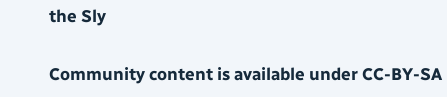the Sly

Community content is available under CC-BY-SA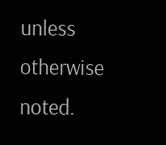unless otherwise noted.